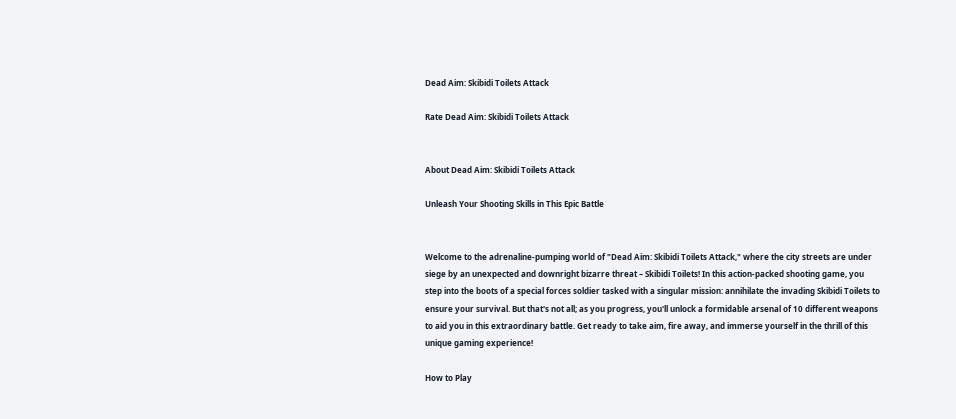Dead Aim: Skibidi Toilets Attack

Rate Dead Aim: Skibidi Toilets Attack


About Dead Aim: Skibidi Toilets Attack

Unleash Your Shooting Skills in This Epic Battle


Welcome to the adrenaline-pumping world of "Dead Aim: Skibidi Toilets Attack," where the city streets are under siege by an unexpected and downright bizarre threat – Skibidi Toilets! In this action-packed shooting game, you step into the boots of a special forces soldier tasked with a singular mission: annihilate the invading Skibidi Toilets to ensure your survival. But that's not all; as you progress, you'll unlock a formidable arsenal of 10 different weapons to aid you in this extraordinary battle. Get ready to take aim, fire away, and immerse yourself in the thrill of this unique gaming experience!

How to Play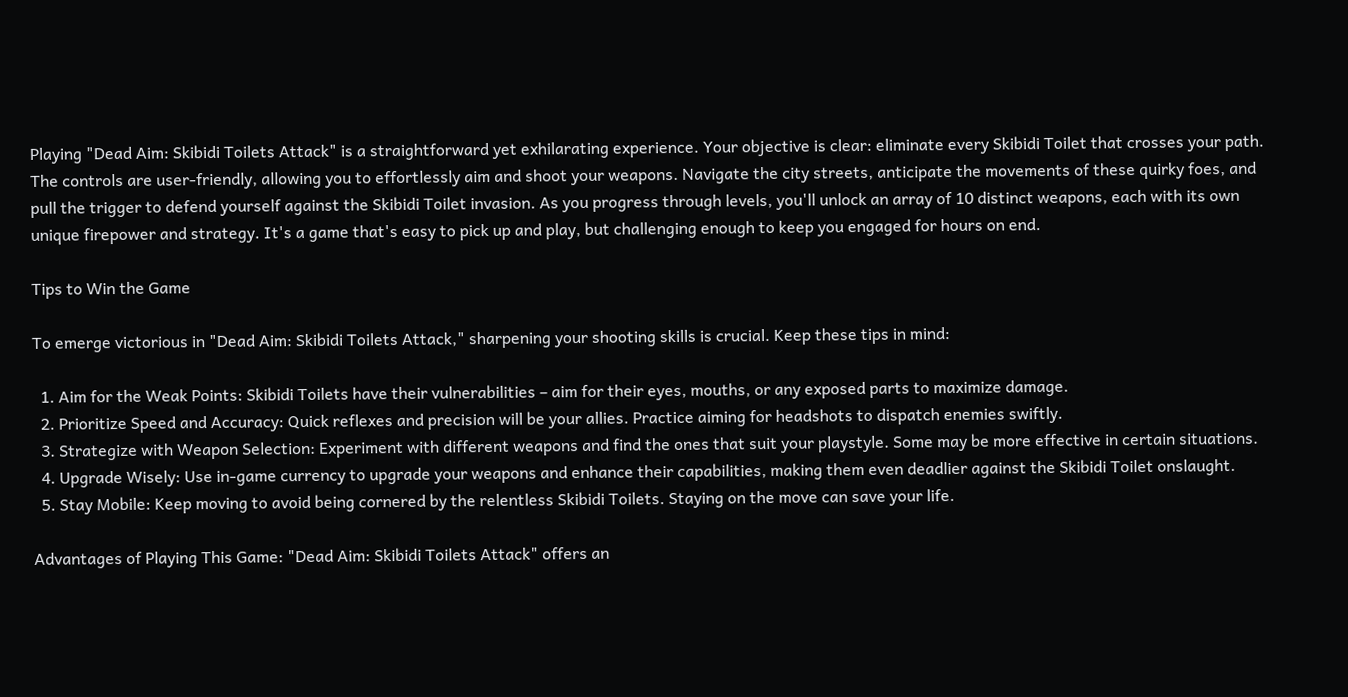Playing "Dead Aim: Skibidi Toilets Attack" is a straightforward yet exhilarating experience. Your objective is clear: eliminate every Skibidi Toilet that crosses your path. The controls are user-friendly, allowing you to effortlessly aim and shoot your weapons. Navigate the city streets, anticipate the movements of these quirky foes, and pull the trigger to defend yourself against the Skibidi Toilet invasion. As you progress through levels, you'll unlock an array of 10 distinct weapons, each with its own unique firepower and strategy. It's a game that's easy to pick up and play, but challenging enough to keep you engaged for hours on end.

Tips to Win the Game

To emerge victorious in "Dead Aim: Skibidi Toilets Attack," sharpening your shooting skills is crucial. Keep these tips in mind:

  1. Aim for the Weak Points: Skibidi Toilets have their vulnerabilities – aim for their eyes, mouths, or any exposed parts to maximize damage.
  2. Prioritize Speed and Accuracy: Quick reflexes and precision will be your allies. Practice aiming for headshots to dispatch enemies swiftly.
  3. Strategize with Weapon Selection: Experiment with different weapons and find the ones that suit your playstyle. Some may be more effective in certain situations.
  4. Upgrade Wisely: Use in-game currency to upgrade your weapons and enhance their capabilities, making them even deadlier against the Skibidi Toilet onslaught.
  5. Stay Mobile: Keep moving to avoid being cornered by the relentless Skibidi Toilets. Staying on the move can save your life.

Advantages of Playing This Game: "Dead Aim: Skibidi Toilets Attack" offers an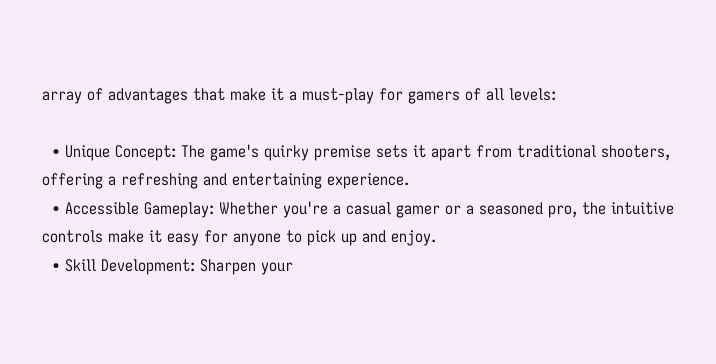array of advantages that make it a must-play for gamers of all levels:

  • Unique Concept: The game's quirky premise sets it apart from traditional shooters, offering a refreshing and entertaining experience.
  • Accessible Gameplay: Whether you're a casual gamer or a seasoned pro, the intuitive controls make it easy for anyone to pick up and enjoy.
  • Skill Development: Sharpen your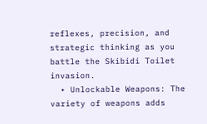reflexes, precision, and strategic thinking as you battle the Skibidi Toilet invasion.
  • Unlockable Weapons: The variety of weapons adds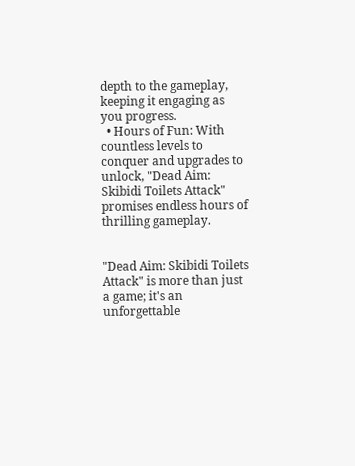depth to the gameplay, keeping it engaging as you progress.
  • Hours of Fun: With countless levels to conquer and upgrades to unlock, "Dead Aim: Skibidi Toilets Attack" promises endless hours of thrilling gameplay.


"Dead Aim: Skibidi Toilets Attack" is more than just a game; it's an unforgettable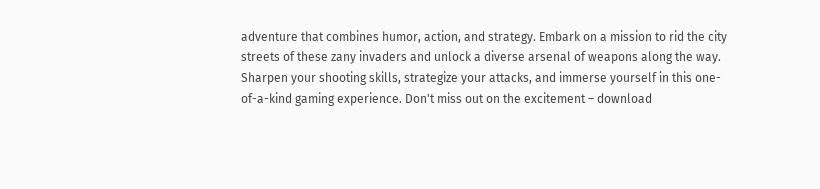adventure that combines humor, action, and strategy. Embark on a mission to rid the city streets of these zany invaders and unlock a diverse arsenal of weapons along the way. Sharpen your shooting skills, strategize your attacks, and immerse yourself in this one-of-a-kind gaming experience. Don't miss out on the excitement – download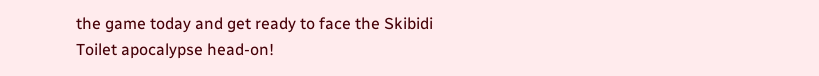the game today and get ready to face the Skibidi Toilet apocalypse head-on!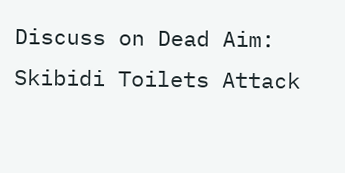Discuss on Dead Aim: Skibidi Toilets Attack